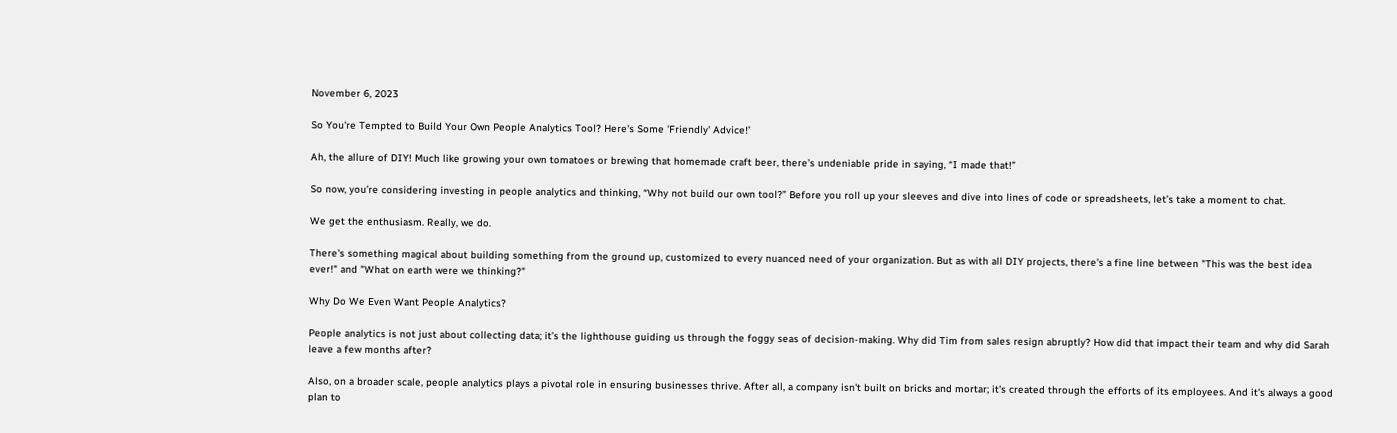November 6, 2023

So You're Tempted to Build Your Own People Analytics Tool? Here's Some 'Friendly' Advice!’

Ah, the allure of DIY! Much like growing your own tomatoes or brewing that homemade craft beer, there’s undeniable pride in saying, “I made that!”

So now, you’re considering investing in people analytics and thinking, “Why not build our own tool?” Before you roll up your sleeves and dive into lines of code or spreadsheets, let’s take a moment to chat.

We get the enthusiasm. Really, we do.

There's something magical about building something from the ground up, customized to every nuanced need of your organization. But as with all DIY projects, there's a fine line between "This was the best idea ever!" and "What on earth were we thinking?"

Why Do We Even Want People Analytics?

People analytics is not just about collecting data; it’s the lighthouse guiding us through the foggy seas of decision-making. Why did Tim from sales resign abruptly? How did that impact their team and why did Sarah leave a few months after?

Also, on a broader scale, people analytics plays a pivotal role in ensuring businesses thrive. After all, a company isn't built on bricks and mortar; it's created through the efforts of its employees. And it's always a good plan to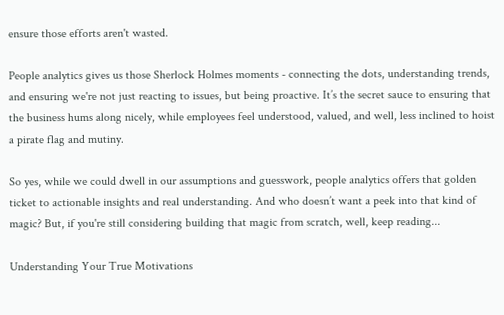ensure those efforts aren't wasted.

People analytics gives us those Sherlock Holmes moments - connecting the dots, understanding trends, and ensuring we're not just reacting to issues, but being proactive. It’s the secret sauce to ensuring that the business hums along nicely, while employees feel understood, valued, and well, less inclined to hoist a pirate flag and mutiny.

So yes, while we could dwell in our assumptions and guesswork, people analytics offers that golden ticket to actionable insights and real understanding. And who doesn’t want a peek into that kind of magic? But, if you're still considering building that magic from scratch, well, keep reading...

Understanding Your True Motivations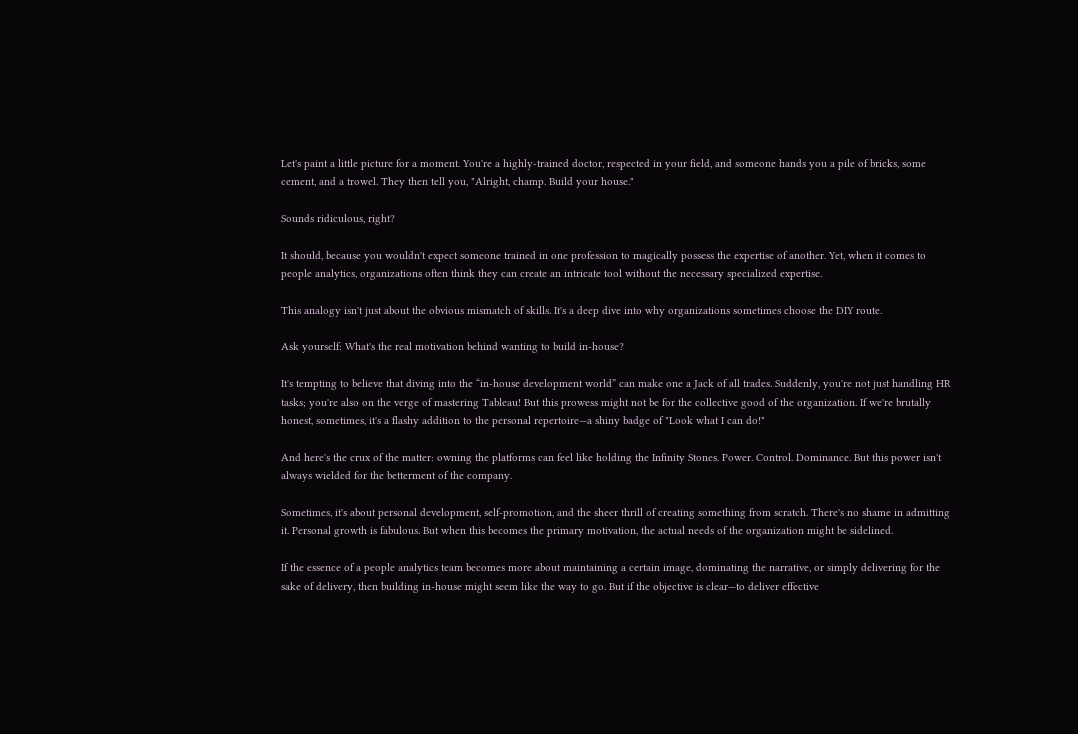Let's paint a little picture for a moment. You're a highly-trained doctor, respected in your field, and someone hands you a pile of bricks, some cement, and a trowel. They then tell you, "Alright, champ. Build your house."

Sounds ridiculous, right?

It should, because you wouldn't expect someone trained in one profession to magically possess the expertise of another. Yet, when it comes to people analytics, organizations often think they can create an intricate tool without the necessary specialized expertise.

This analogy isn't just about the obvious mismatch of skills. It's a deep dive into why organizations sometimes choose the DIY route.

Ask yourself: What's the real motivation behind wanting to build in-house?

It's tempting to believe that diving into the “in-house development world” can make one a Jack of all trades. Suddenly, you're not just handling HR tasks; you're also on the verge of mastering Tableau! But this prowess might not be for the collective good of the organization. If we're brutally honest, sometimes, it's a flashy addition to the personal repertoire—a shiny badge of "Look what I can do!"

And here's the crux of the matter: owning the platforms can feel like holding the Infinity Stones. Power. Control. Dominance. But this power isn't always wielded for the betterment of the company.

Sometimes, it's about personal development, self-promotion, and the sheer thrill of creating something from scratch. There's no shame in admitting it. Personal growth is fabulous. But when this becomes the primary motivation, the actual needs of the organization might be sidelined.

If the essence of a people analytics team becomes more about maintaining a certain image, dominating the narrative, or simply delivering for the sake of delivery, then building in-house might seem like the way to go. But if the objective is clear—to deliver effective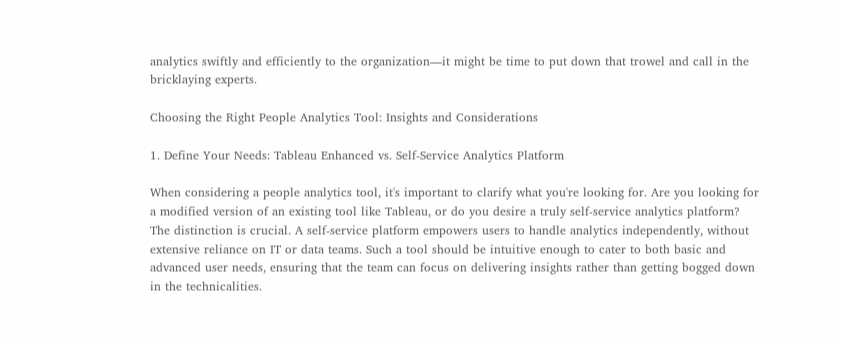analytics swiftly and efficiently to the organization—it might be time to put down that trowel and call in the bricklaying experts.

Choosing the Right People Analytics Tool: Insights and Considerations

1. Define Your Needs: Tableau Enhanced vs. Self-Service Analytics Platform

When considering a people analytics tool, it's important to clarify what you're looking for. Are you looking for a modified version of an existing tool like Tableau, or do you desire a truly self-service analytics platform? The distinction is crucial. A self-service platform empowers users to handle analytics independently, without extensive reliance on IT or data teams. Such a tool should be intuitive enough to cater to both basic and advanced user needs, ensuring that the team can focus on delivering insights rather than getting bogged down in the technicalities.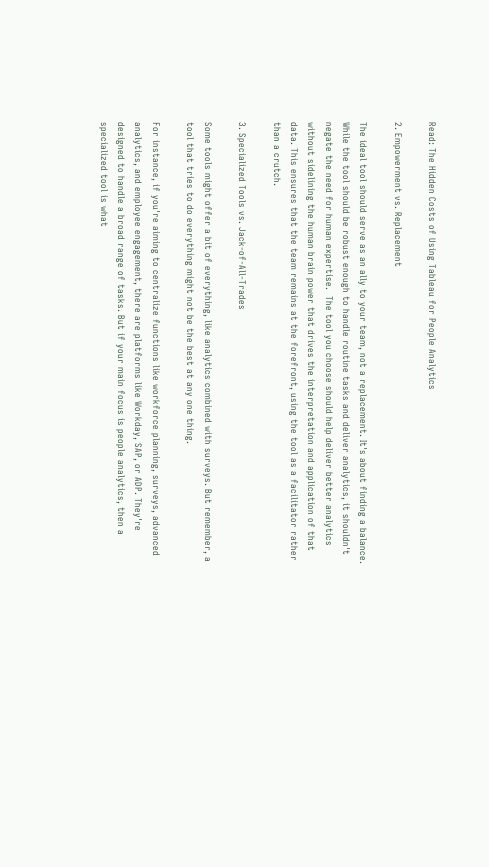Read: The Hidden Costs of Using Tableau for People Analytics

2. Empowerment vs. Replacement

The ideal tool should serve as an ally to your team, not a replacement. It's about finding a balance. While the tool should be robust enough to handle routine tasks and deliver analytics, it shouldn't negate the need for human expertise.  The tool you choose should help deliver better analytics without sidelining the human brain power that drives the interpretation and application of that data. This ensures that the team remains at the forefront, using the tool as a facilitator rather than a crutch.

3. Specialized Tools vs. Jack-of-All-Trades

Some tools might offer a bit of everything, like analytics combined with surveys. But remember, a tool that tries to do everything might not be the best at any one thing.

For instance, if you're aiming to centralize functions like workforce planning, surveys, advanced analytics, and employee engagement, there are platforms like Workday, SAP, or ADP. They're designed to handle a broad range of tasks. But if your main focus is people analytics, then a specialized tool is what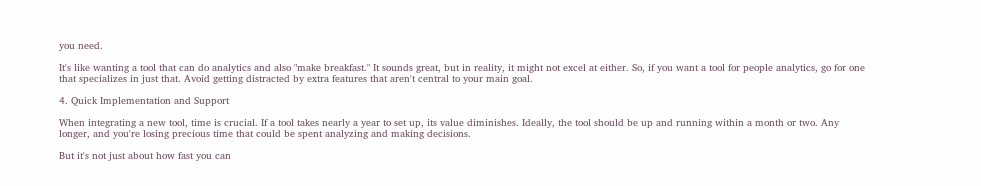you need.

It's like wanting a tool that can do analytics and also "make breakfast." It sounds great, but in reality, it might not excel at either. So, if you want a tool for people analytics, go for one that specializes in just that. Avoid getting distracted by extra features that aren't central to your main goal.

4. Quick Implementation and Support

When integrating a new tool, time is crucial. If a tool takes nearly a year to set up, its value diminishes. Ideally, the tool should be up and running within a month or two. Any longer, and you're losing precious time that could be spent analyzing and making decisions.

But it's not just about how fast you can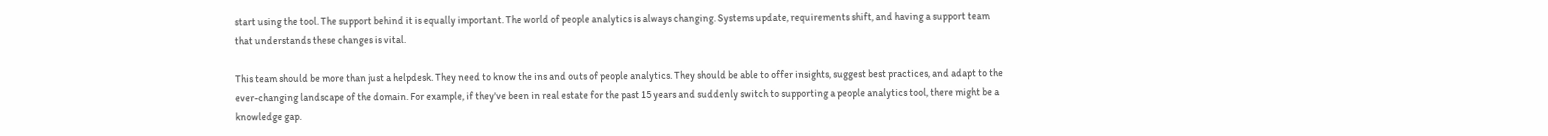start using the tool. The support behind it is equally important. The world of people analytics is always changing. Systems update, requirements shift, and having a support team that understands these changes is vital.

This team should be more than just a helpdesk. They need to know the ins and outs of people analytics. They should be able to offer insights, suggest best practices, and adapt to the ever-changing landscape of the domain. For example, if they've been in real estate for the past 15 years and suddenly switch to supporting a people analytics tool, there might be a knowledge gap.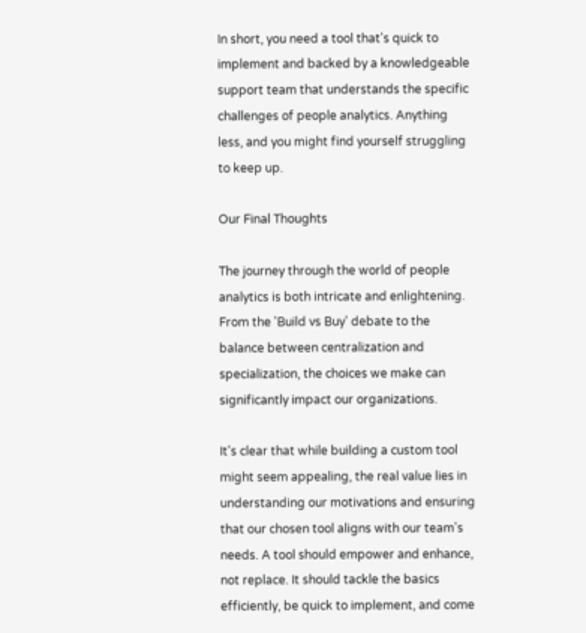In short, you need a tool that's quick to implement and backed by a knowledgeable support team that understands the specific challenges of people analytics. Anything less, and you might find yourself struggling to keep up.

Our Final Thoughts

The journey through the world of people analytics is both intricate and enlightening. From the 'Build vs Buy' debate to the balance between centralization and specialization, the choices we make can significantly impact our organizations.

It's clear that while building a custom tool might seem appealing, the real value lies in understanding our motivations and ensuring that our chosen tool aligns with our team's needs. A tool should empower and enhance, not replace. It should tackle the basics efficiently, be quick to implement, and come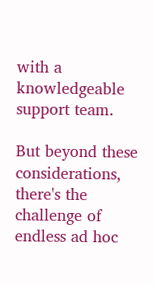with a knowledgeable support team.

But beyond these considerations, there's the challenge of endless ad hoc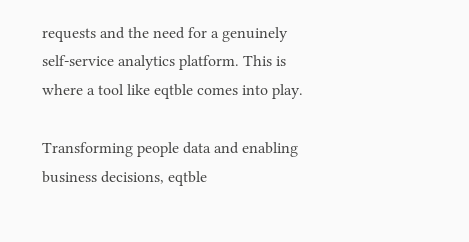requests and the need for a genuinely self-service analytics platform. This is where a tool like eqtble comes into play.

Transforming people data and enabling business decisions, eqtble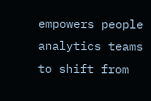empowers people analytics teams to shift from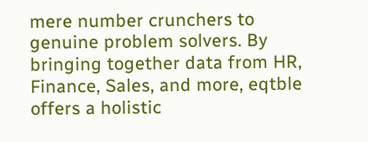mere number crunchers to genuine problem solvers. By bringing together data from HR, Finance, Sales, and more, eqtble offers a holistic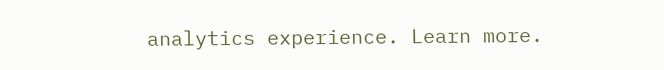analytics experience. Learn more.